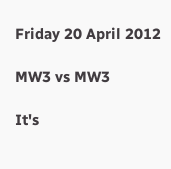Friday 20 April 2012

MW3 vs MW3

It's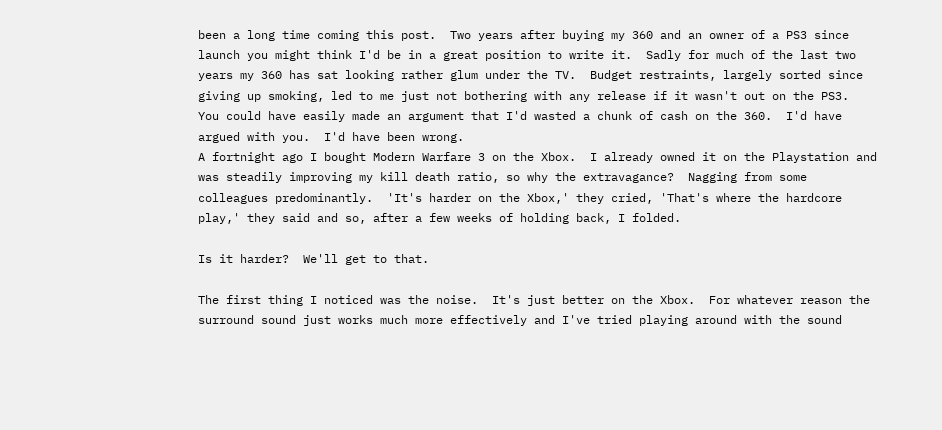been a long time coming this post.  Two years after buying my 360 and an owner of a PS3 since launch you might think I'd be in a great position to write it.  Sadly for much of the last two years my 360 has sat looking rather glum under the TV.  Budget restraints, largely sorted since giving up smoking, led to me just not bothering with any release if it wasn't out on the PS3.  You could have easily made an argument that I'd wasted a chunk of cash on the 360.  I'd have argued with you.  I'd have been wrong.
A fortnight ago I bought Modern Warfare 3 on the Xbox.  I already owned it on the Playstation and was steadily improving my kill death ratio, so why the extravagance?  Nagging from some colleagues predominantly.  'It's harder on the Xbox,' they cried, 'That's where the hardcore play,' they said and so, after a few weeks of holding back, I folded.

Is it harder?  We'll get to that.

The first thing I noticed was the noise.  It's just better on the Xbox.  For whatever reason the surround sound just works much more effectively and I've tried playing around with the sound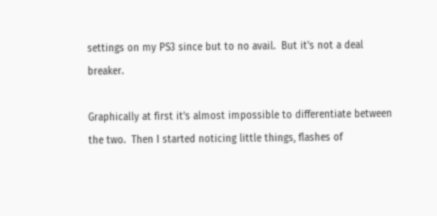settings on my PS3 since but to no avail.  But it's not a deal breaker.

Graphically at first it's almost impossible to differentiate between the two.  Then I started noticing little things, flashes of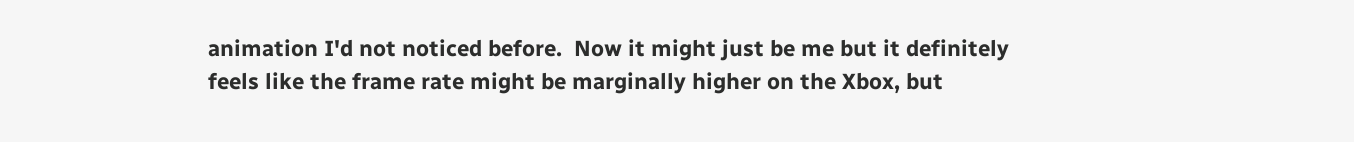animation I'd not noticed before.  Now it might just be me but it definitely feels like the frame rate might be marginally higher on the Xbox, but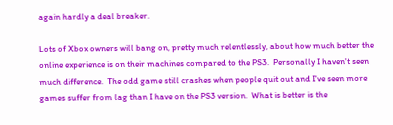again hardly a deal breaker.

Lots of Xbox owners will bang on, pretty much relentlessly, about how much better the online experience is on their machines compared to the PS3.  Personally I haven't seen much difference.  The odd game still crashes when people quit out and I've seen more games suffer from lag than I have on the PS3 version.  What is better is the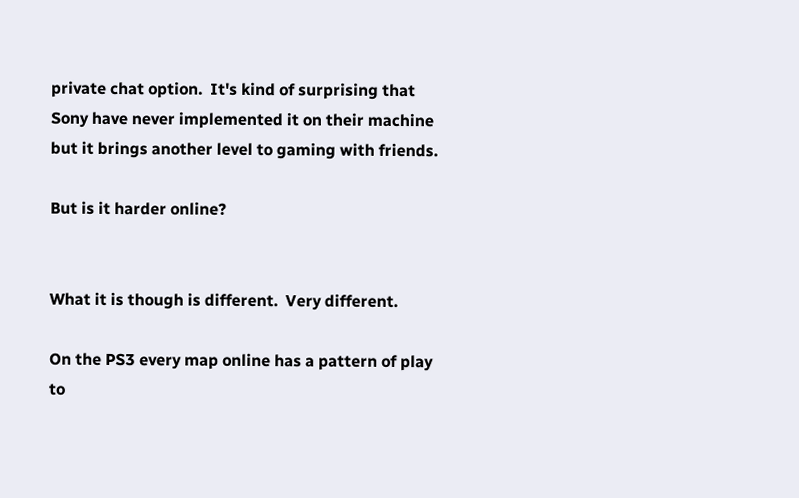private chat option.  It's kind of surprising that Sony have never implemented it on their machine but it brings another level to gaming with friends.

But is it harder online?


What it is though is different.  Very different.

On the PS3 every map online has a pattern of play to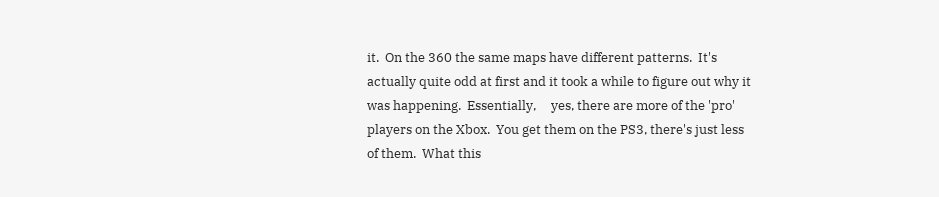it.  On the 360 the same maps have different patterns.  It's actually quite odd at first and it took a while to figure out why it was happening.  Essentially,     yes, there are more of the 'pro' players on the Xbox.  You get them on the PS3, there's just less of them.  What this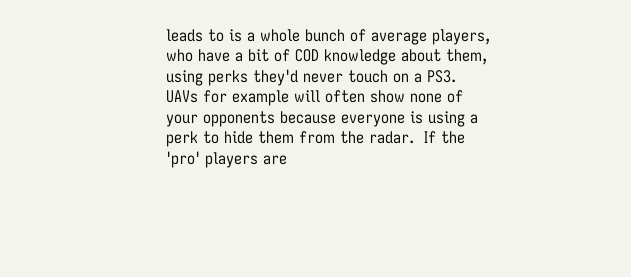leads to is a whole bunch of average players, who have a bit of COD knowledge about them, using perks they'd never touch on a PS3.  UAVs for example will often show none of your opponents because everyone is using a perk to hide them from the radar.  If the 'pro' players are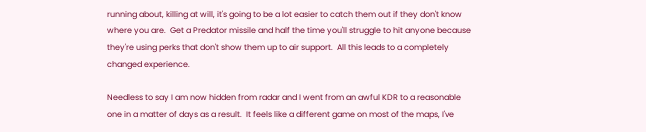running about, killing at will, it's going to be a lot easier to catch them out if they don't know where you are.  Get a Predator missile and half the time you'll struggle to hit anyone because they're using perks that don't show them up to air support.  All this leads to a completely changed experience.

Needless to say I am now hidden from radar and I went from an awful KDR to a reasonable one in a matter of days as a result.  It feels like a different game on most of the maps, I've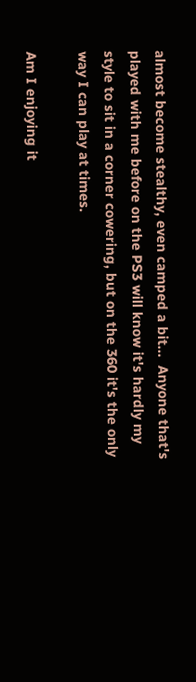almost become stealthy, even camped a bit...  Anyone that's played with me before on the PS3 will know it's hardly my style to sit in a corner cowering, but on the 360 it's the only way I can play at times.

Am I enjoying it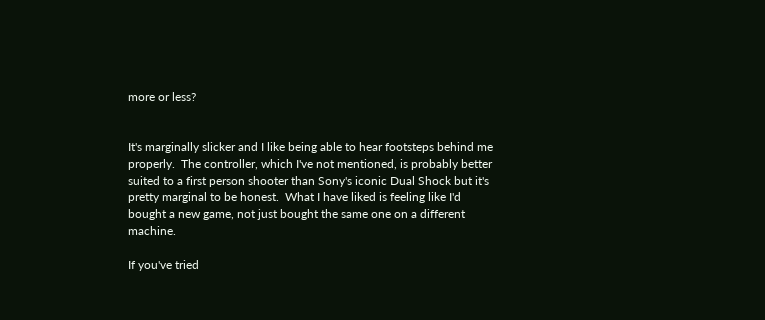more or less?


It's marginally slicker and I like being able to hear footsteps behind me properly.  The controller, which I've not mentioned, is probably better suited to a first person shooter than Sony's iconic Dual Shock but it's pretty marginal to be honest.  What I have liked is feeling like I'd bought a new game, not just bought the same one on a different machine.

If you've tried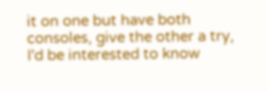it on one but have both consoles, give the other a try, I'd be interested to know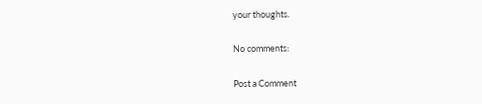your thoughts.

No comments:

Post a Comment